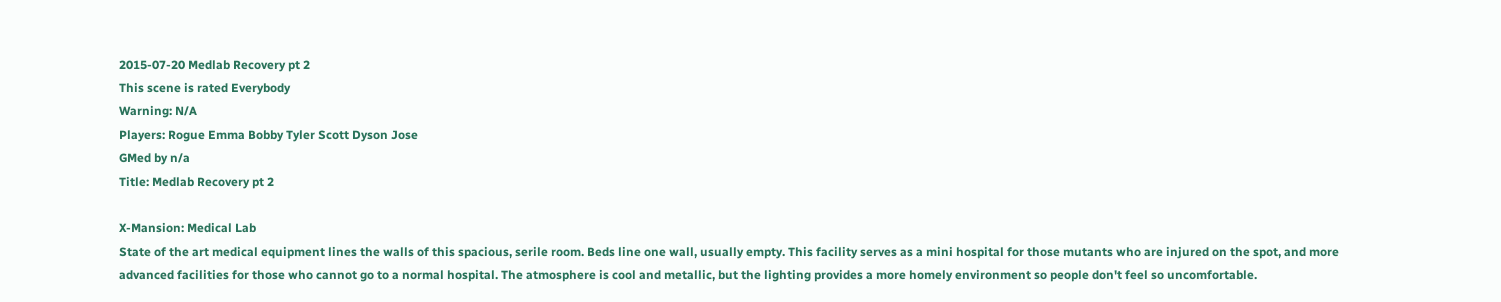2015-07-20 Medlab Recovery pt 2
This scene is rated Everybody
Warning: N/A
Players: Rogue Emma Bobby Tyler Scott Dyson Jose
GMed by n/a
Title: Medlab Recovery pt 2

X-Mansion: Medical Lab
State of the art medical equipment lines the walls of this spacious, serile room. Beds line one wall, usually empty. This facility serves as a mini hospital for those mutants who are injured on the spot, and more advanced facilities for those who cannot go to a normal hospital. The atmosphere is cool and metallic, but the lighting provides a more homely environment so people don't feel so uncomfortable.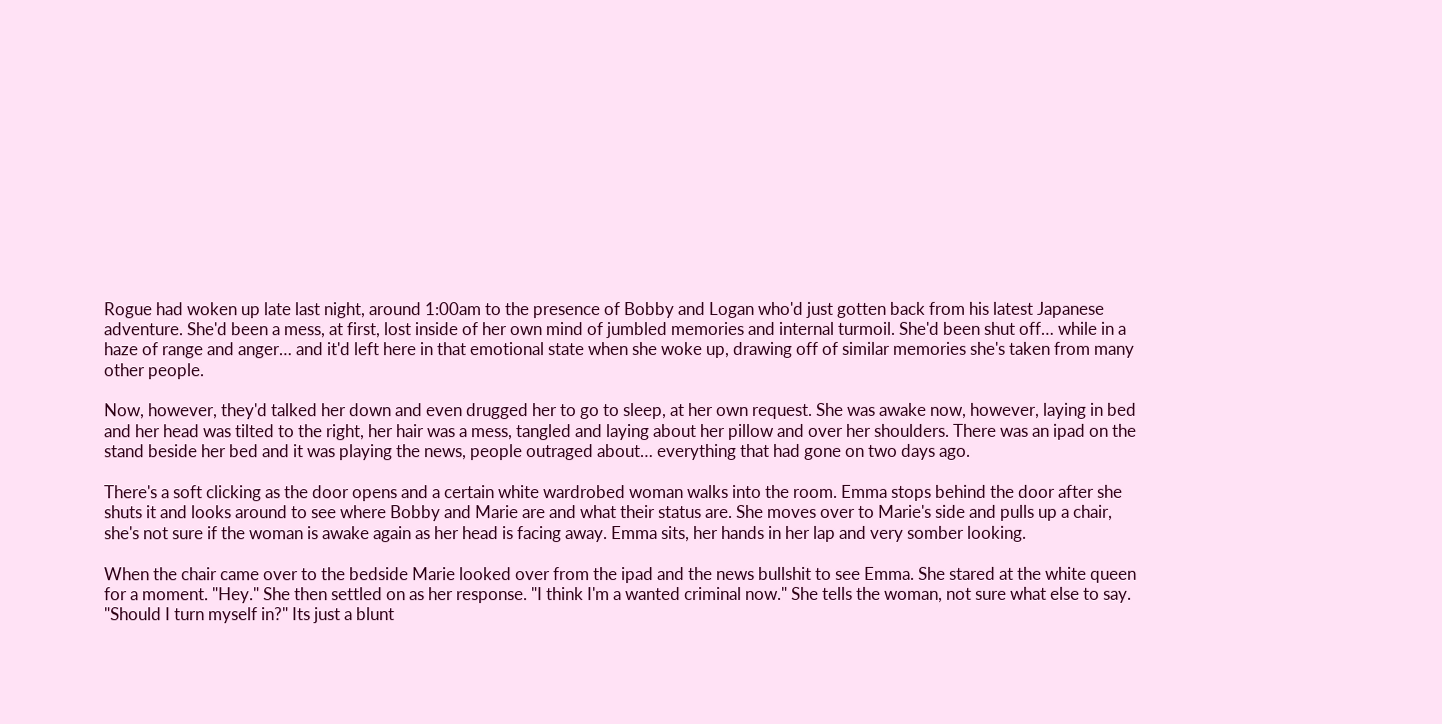Rogue had woken up late last night, around 1:00am to the presence of Bobby and Logan who'd just gotten back from his latest Japanese adventure. She'd been a mess, at first, lost inside of her own mind of jumbled memories and internal turmoil. She'd been shut off… while in a haze of range and anger… and it'd left here in that emotional state when she woke up, drawing off of similar memories she's taken from many other people.

Now, however, they'd talked her down and even drugged her to go to sleep, at her own request. She was awake now, however, laying in bed and her head was tilted to the right, her hair was a mess, tangled and laying about her pillow and over her shoulders. There was an ipad on the stand beside her bed and it was playing the news, people outraged about… everything that had gone on two days ago.

There's a soft clicking as the door opens and a certain white wardrobed woman walks into the room. Emma stops behind the door after she shuts it and looks around to see where Bobby and Marie are and what their status are. She moves over to Marie's side and pulls up a chair, she's not sure if the woman is awake again as her head is facing away. Emma sits, her hands in her lap and very somber looking.

When the chair came over to the bedside Marie looked over from the ipad and the news bullshit to see Emma. She stared at the white queen for a moment. "Hey." She then settled on as her response. "I think I'm a wanted criminal now." She tells the woman, not sure what else to say. "Should I turn myself in?" Its just a blunt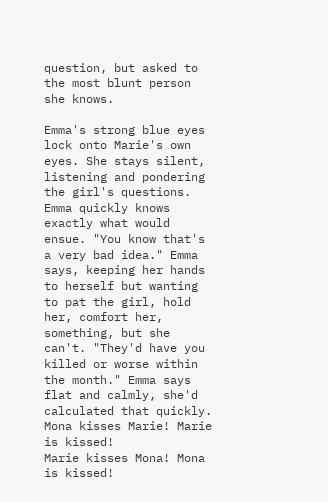question, but asked to the most blunt person she knows.

Emma's strong blue eyes lock onto Marie's own eyes. She stays silent, listening and pondering the girl's questions. Emma quickly knows exactly what would ensue. "You know that's a very bad idea." Emma says, keeping her hands to herself but wanting to pat the girl, hold her, comfort her, something, but she can't. "They'd have you killed or worse within the month." Emma says flat and calmly, she'd calculated that quickly.
Mona kisses Marie! Marie is kissed!
Marie kisses Mona! Mona is kissed!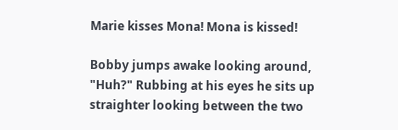Marie kisses Mona! Mona is kissed!

Bobby jumps awake looking around, "Huh?" Rubbing at his eyes he sits up straighter looking between the two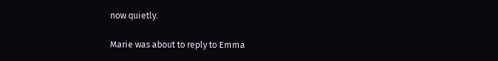now quietly.

Marie was about to reply to Emma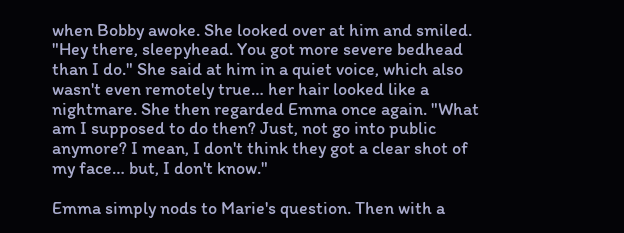when Bobby awoke. She looked over at him and smiled. "Hey there, sleepyhead. You got more severe bedhead than I do." She said at him in a quiet voice, which also wasn't even remotely true… her hair looked like a nightmare. She then regarded Emma once again. "What am I supposed to do then? Just, not go into public anymore? I mean, I don't think they got a clear shot of my face… but, I don't know."

Emma simply nods to Marie's question. Then with a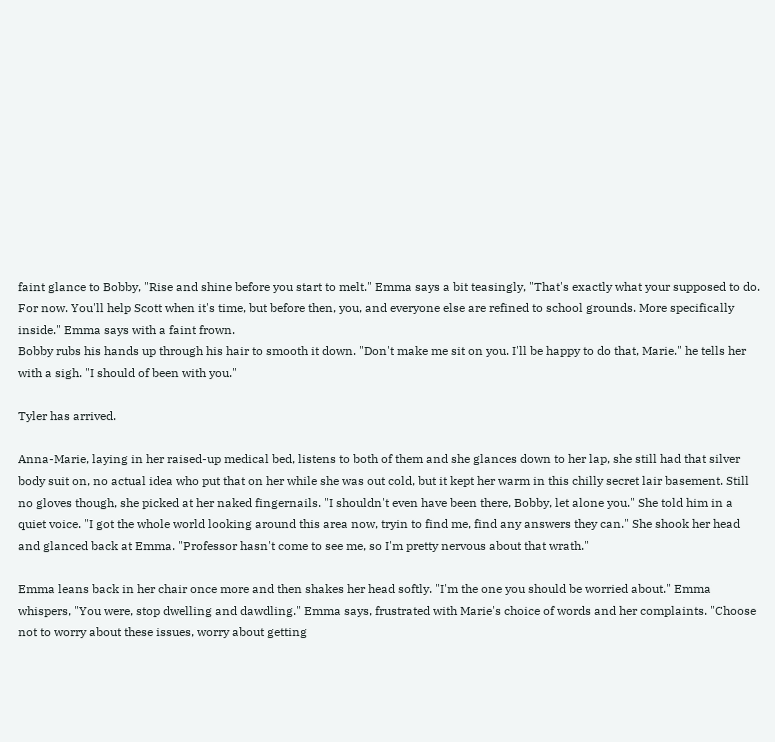faint glance to Bobby, "Rise and shine before you start to melt." Emma says a bit teasingly, "That's exactly what your supposed to do. For now. You'll help Scott when it's time, but before then, you, and everyone else are refined to school grounds. More specifically inside." Emma says with a faint frown.
Bobby rubs his hands up through his hair to smooth it down. "Don't make me sit on you. I'll be happy to do that, Marie." he tells her with a sigh. "I should of been with you."

Tyler has arrived.

Anna-Marie, laying in her raised-up medical bed, listens to both of them and she glances down to her lap, she still had that silver body suit on, no actual idea who put that on her while she was out cold, but it kept her warm in this chilly secret lair basement. Still no gloves though, she picked at her naked fingernails. "I shouldn't even have been there, Bobby, let alone you." She told him in a quiet voice. "I got the whole world looking around this area now, tryin to find me, find any answers they can." She shook her head and glanced back at Emma. "Professor hasn't come to see me, so I'm pretty nervous about that wrath."

Emma leans back in her chair once more and then shakes her head softly. "I'm the one you should be worried about." Emma whispers, "You were, stop dwelling and dawdling." Emma says, frustrated with Marie's choice of words and her complaints. "Choose not to worry about these issues, worry about getting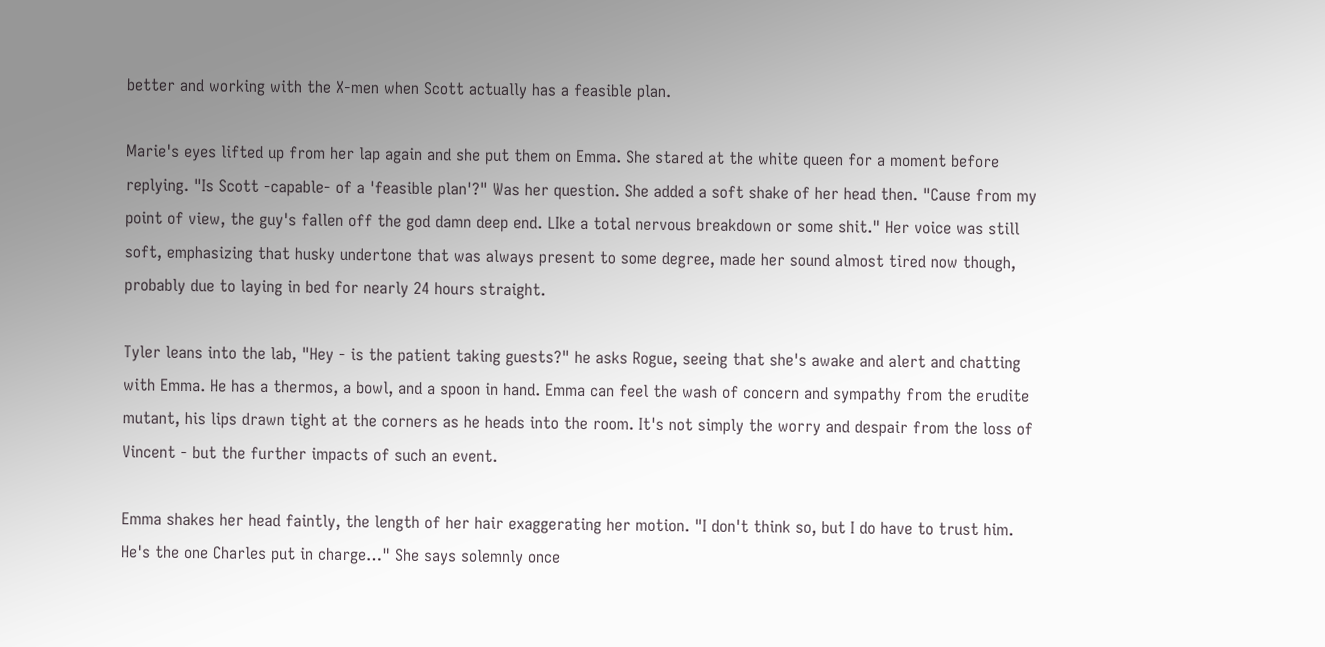better and working with the X-men when Scott actually has a feasible plan.

Marie's eyes lifted up from her lap again and she put them on Emma. She stared at the white queen for a moment before replying. "Is Scott -capable- of a 'feasible plan'?" Was her question. She added a soft shake of her head then. "Cause from my point of view, the guy's fallen off the god damn deep end. LIke a total nervous breakdown or some shit." Her voice was still soft, emphasizing that husky undertone that was always present to some degree, made her sound almost tired now though, probably due to laying in bed for nearly 24 hours straight.

Tyler leans into the lab, "Hey - is the patient taking guests?" he asks Rogue, seeing that she's awake and alert and chatting with Emma. He has a thermos, a bowl, and a spoon in hand. Emma can feel the wash of concern and sympathy from the erudite mutant, his lips drawn tight at the corners as he heads into the room. It's not simply the worry and despair from the loss of Vincent - but the further impacts of such an event.

Emma shakes her head faintly, the length of her hair exaggerating her motion. "I don't think so, but I do have to trust him. He's the one Charles put in charge…" She says solemnly once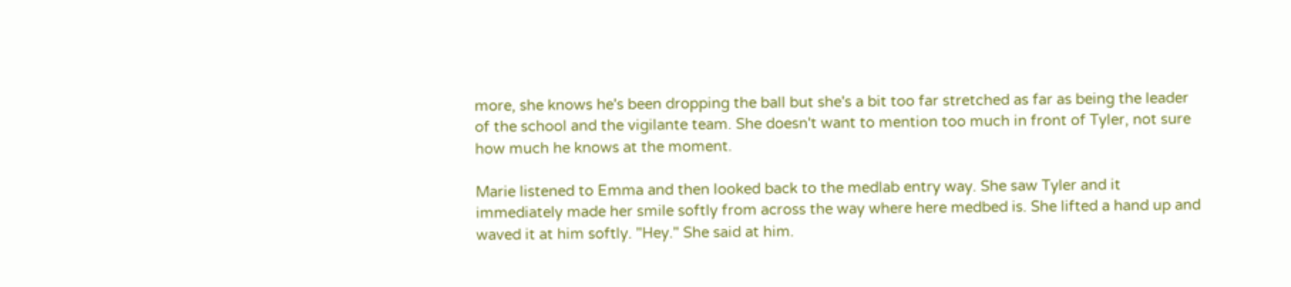more, she knows he's been dropping the ball but she's a bit too far stretched as far as being the leader of the school and the vigilante team. She doesn't want to mention too much in front of Tyler, not sure how much he knows at the moment.

Marie listened to Emma and then looked back to the medlab entry way. She saw Tyler and it immediately made her smile softly from across the way where here medbed is. She lifted a hand up and waved it at him softly. "Hey." She said at him.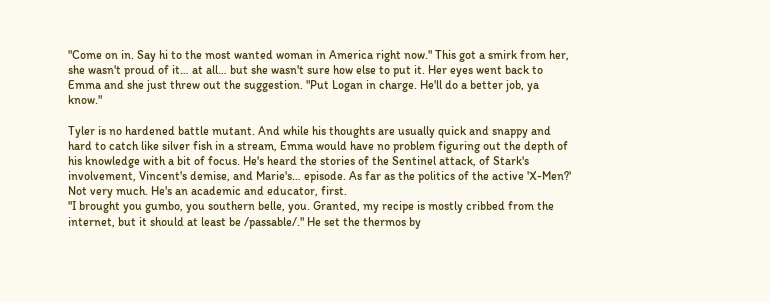"Come on in. Say hi to the most wanted woman in America right now." This got a smirk from her, she wasn't proud of it… at all… but she wasn't sure how else to put it. Her eyes went back to Emma and she just threw out the suggestion. "Put Logan in charge. He'll do a better job, ya know."

Tyler is no hardened battle mutant. And while his thoughts are usually quick and snappy and hard to catch like silver fish in a stream, Emma would have no problem figuring out the depth of his knowledge with a bit of focus. He's heard the stories of the Sentinel attack, of Stark's involvement, Vincent's demise, and Marie's… episode. As far as the politics of the active 'X-Men?' Not very much. He's an academic and educator, first.
"I brought you gumbo, you southern belle, you. Granted, my recipe is mostly cribbed from the internet, but it should at least be /passable/." He set the thermos by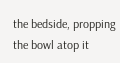the bedside, propping the bowl atop it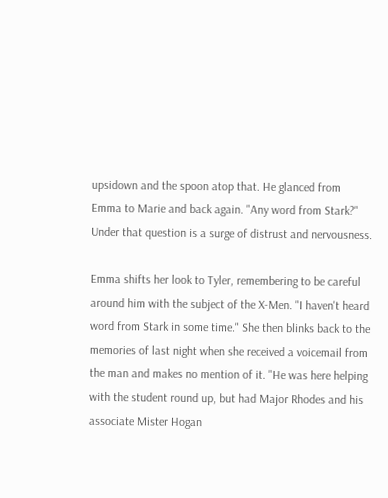upsidown and the spoon atop that. He glanced from Emma to Marie and back again. "Any word from Stark?" Under that question is a surge of distrust and nervousness.

Emma shifts her look to Tyler, remembering to be careful around him with the subject of the X-Men. "I haven't heard word from Stark in some time." She then blinks back to the memories of last night when she received a voicemail from the man and makes no mention of it. "He was here helping with the student round up, but had Major Rhodes and his associate Mister Hogan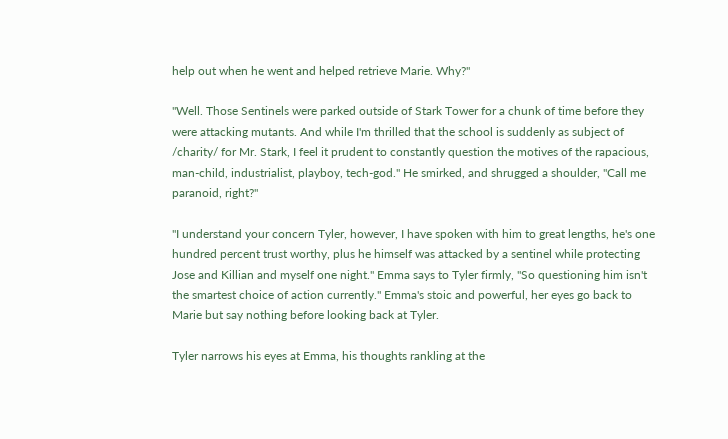help out when he went and helped retrieve Marie. Why?"

"Well. Those Sentinels were parked outside of Stark Tower for a chunk of time before they were attacking mutants. And while I'm thrilled that the school is suddenly as subject of /charity/ for Mr. Stark, I feel it prudent to constantly question the motives of the rapacious, man-child, industrialist, playboy, tech-god." He smirked, and shrugged a shoulder, "Call me paranoid, right?"

"I understand your concern Tyler, however, I have spoken with him to great lengths, he's one hundred percent trust worthy, plus he himself was attacked by a sentinel while protecting Jose and Killian and myself one night." Emma says to Tyler firmly, "So questioning him isn't the smartest choice of action currently." Emma's stoic and powerful, her eyes go back to Marie but say nothing before looking back at Tyler.

Tyler narrows his eyes at Emma, his thoughts rankling at the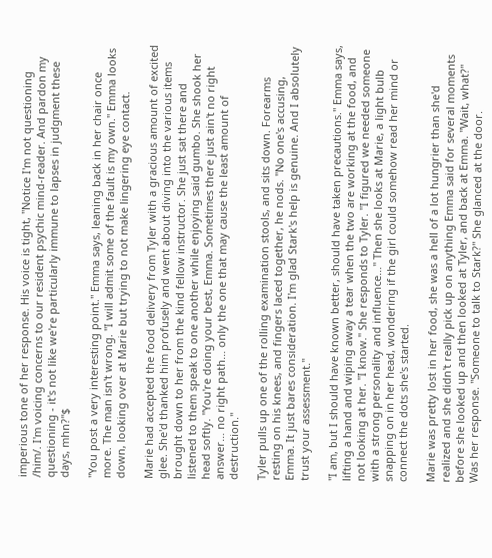imperious tone of her response. His voice is tight, "Notice I'm not questioning /him/. I'm voicing concerns to our resident psychic mind-reader. And pardon my questioning - it's not like we're particularly immune to lapses in judgment these days, mhn?"$

"You post a very interesting point." Emma says, leaning back in her chair once more. The man isn't wrong. "I will admit some of the fault is my own." Emma looks down, looking over at Marie but trying to not make lingering eye contact.

Marie had accepted the food delivery from Tyler with a gracious amount of excited glee. She'd thanked him profusely and went about diving into the various items brought down to her from the kind fellow instructor. She just sat there and listened to them speak to one another while enjoying said gumbo. She shook her head softly. "You're doing your best, Emma. Sometimes there just ain't no right answer… no right path… only the one that may cause the least amount of destruction."

Tyler pulls up one of the rolling examination stools, and sits down. Forearms resting on his knees, and fingers laced together, he nods. "No one's accusing, Emma. It just bares consideration. I'm glad Stark's help is genuine. And I absolutely trust your assessment."

"I am, but I should have known better, should have taken precautions." Emma says, lifting a hand and wiping away a tear when the two are working at the food, and not looking at her. "I know." She responds to Tyler. "I figured we needed someone with a strong personality and influence…" Then she looks at Marie, a light bulb snapping on in her head, wondering if the girl could somehow read her mind or connect the dots she's started.

Marie was pretty lost in her food, she was a hell of a lot hungrier than she'd realized and she didn't really pick up on anything Emma said for several moments before she looked up and then looked at Tyler, and back at Emma. "Wait, what?" Was her response. "Someone to talk to Stark?" She glanced at the door.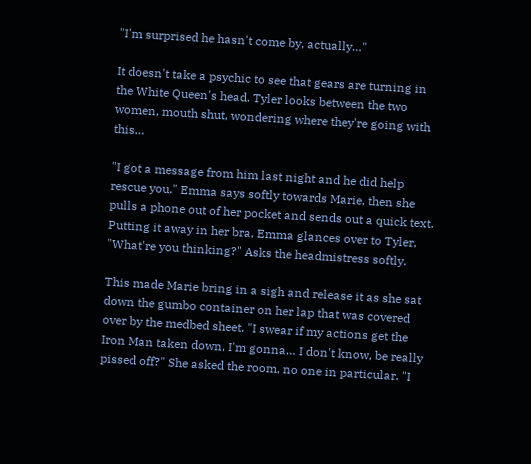"I'm surprised he hasn't come by, actually…"

It doesn't take a psychic to see that gears are turning in the White Queen's head. Tyler looks between the two women, mouth shut, wondering where they're going with this…

"I got a message from him last night and he did help rescue you." Emma says softly towards Marie, then she pulls a phone out of her pocket and sends out a quick text. Putting it away in her bra, Emma glances over to Tyler, "What're you thinking?" Asks the headmistress softly.

This made Marie bring in a sigh and release it as she sat down the gumbo container on her lap that was covered over by the medbed sheet. "I swear if my actions get the Iron Man taken down, I'm gonna… I don't know, be really pissed off?" She asked the room, no one in particular. "I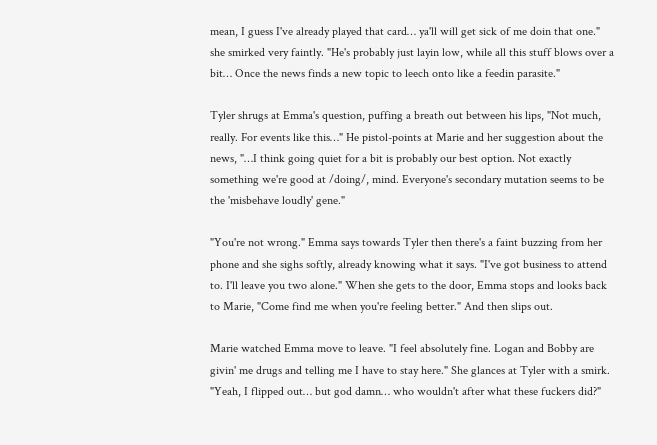mean, I guess I've already played that card… ya'll will get sick of me doin that one." she smirked very faintly. "He's probably just layin low, while all this stuff blows over a bit… Once the news finds a new topic to leech onto like a feedin parasite."

Tyler shrugs at Emma's question, puffing a breath out between his lips, "Not much, really. For events like this…" He pistol-points at Marie and her suggestion about the news, "…I think going quiet for a bit is probably our best option. Not exactly something we're good at /doing/, mind. Everyone's secondary mutation seems to be the 'misbehave loudly' gene."

"You're not wrong." Emma says towards Tyler then there's a faint buzzing from her phone and she sighs softly, already knowing what it says. "I've got business to attend to. I'll leave you two alone." When she gets to the door, Emma stops and looks back to Marie, "Come find me when you're feeling better." And then slips out.

Marie watched Emma move to leave. "I feel absolutely fine. Logan and Bobby are givin' me drugs and telling me I have to stay here." She glances at Tyler with a smirk. "Yeah, I flipped out… but god damn… who wouldn't after what these fuckers did?"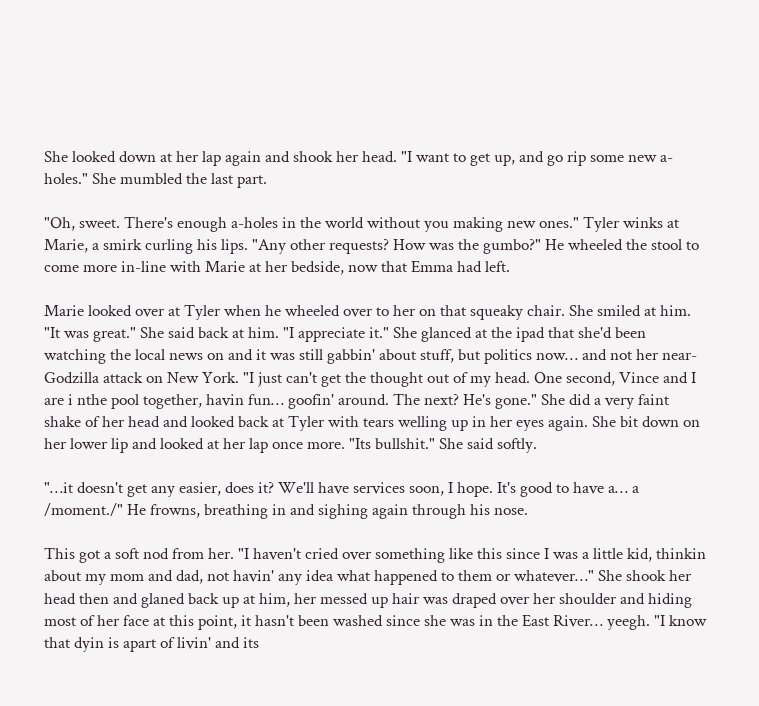She looked down at her lap again and shook her head. "I want to get up, and go rip some new a-holes." She mumbled the last part.

"Oh, sweet. There's enough a-holes in the world without you making new ones." Tyler winks at Marie, a smirk curling his lips. "Any other requests? How was the gumbo?" He wheeled the stool to come more in-line with Marie at her bedside, now that Emma had left.

Marie looked over at Tyler when he wheeled over to her on that squeaky chair. She smiled at him. "It was great." She said back at him. "I appreciate it." She glanced at the ipad that she'd been watching the local news on and it was still gabbin' about stuff, but politics now… and not her near-Godzilla attack on New York. "I just can't get the thought out of my head. One second, Vince and I are i nthe pool together, havin fun… goofin' around. The next? He's gone." She did a very faint shake of her head and looked back at Tyler with tears welling up in her eyes again. She bit down on her lower lip and looked at her lap once more. "Its bullshit." She said softly.

"…it doesn't get any easier, does it? We'll have services soon, I hope. It's good to have a… a /moment./" He frowns, breathing in and sighing again through his nose.

This got a soft nod from her. "I haven't cried over something like this since I was a little kid, thinkin about my mom and dad, not havin' any idea what happened to them or whatever…" She shook her head then and glaned back up at him, her messed up hair was draped over her shoulder and hiding most of her face at this point, it hasn't been washed since she was in the East River… yeegh. "I know that dyin is apart of livin' and its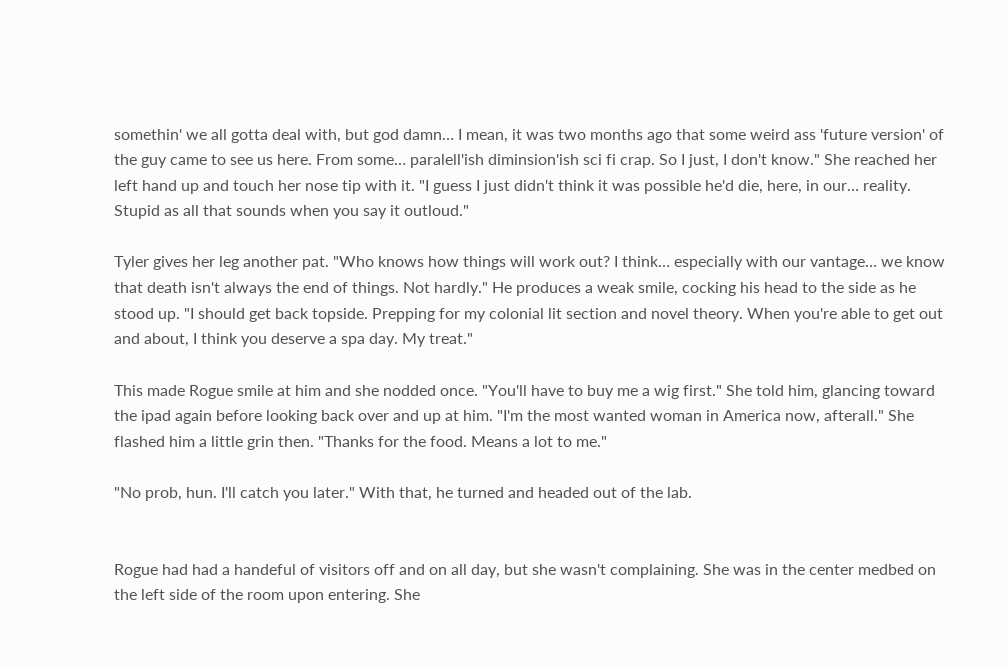somethin' we all gotta deal with, but god damn… I mean, it was two months ago that some weird ass 'future version' of the guy came to see us here. From some… paralell'ish diminsion'ish sci fi crap. So I just, I don't know." She reached her left hand up and touch her nose tip with it. "I guess I just didn't think it was possible he'd die, here, in our… reality. Stupid as all that sounds when you say it outloud."

Tyler gives her leg another pat. "Who knows how things will work out? I think… especially with our vantage… we know that death isn't always the end of things. Not hardly." He produces a weak smile, cocking his head to the side as he stood up. "I should get back topside. Prepping for my colonial lit section and novel theory. When you're able to get out and about, I think you deserve a spa day. My treat."

This made Rogue smile at him and she nodded once. "You'll have to buy me a wig first." She told him, glancing toward the ipad again before looking back over and up at him. "I'm the most wanted woman in America now, afterall." She flashed him a little grin then. "Thanks for the food. Means a lot to me."

"No prob, hun. I'll catch you later." With that, he turned and headed out of the lab.


Rogue had had a handeful of visitors off and on all day, but she wasn't complaining. She was in the center medbed on the left side of the room upon entering. She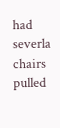had severla chairs pulled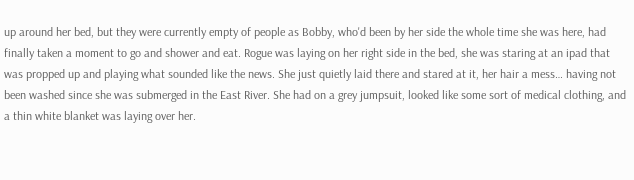up around her bed, but they were currently empty of people as Bobby, who'd been by her side the whole time she was here, had finally taken a moment to go and shower and eat. Rogue was laying on her right side in the bed, she was staring at an ipad that was propped up and playing what sounded like the news. She just quietly laid there and stared at it, her hair a mess… having not been washed since she was submerged in the East River. She had on a grey jumpsuit, looked like some sort of medical clothing, and a thin white blanket was laying over her.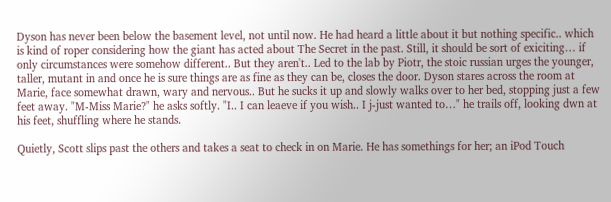Dyson has never been below the basement level, not until now. He had heard a little about it but nothing specific.. which is kind of roper considering how the giant has acted about The Secret in the past. Still, it should be sort of exiciting… if only circumstances were somehow different.. But they aren't.. Led to the lab by Piotr, the stoic russian urges the younger, taller, mutant in and once he is sure things are as fine as they can be, closes the door. Dyson stares across the room at Marie, face somewhat drawn, wary and nervous.. But he sucks it up and slowly walks over to her bed, stopping just a few feet away. "M-Miss Marie?" he asks softly. "I.. I can leaeve if you wish.. I j-just wanted to…" he trails off, looking dwn at his feet, shuffling where he stands.

Quietly, Scott slips past the others and takes a seat to check in on Marie. He has somethings for her; an iPod Touch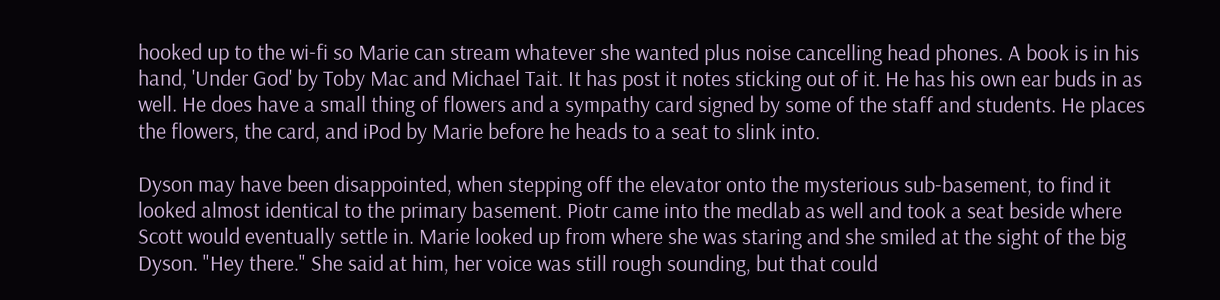hooked up to the wi-fi so Marie can stream whatever she wanted plus noise cancelling head phones. A book is in his hand, 'Under God' by Toby Mac and Michael Tait. It has post it notes sticking out of it. He has his own ear buds in as well. He does have a small thing of flowers and a sympathy card signed by some of the staff and students. He places the flowers, the card, and iPod by Marie before he heads to a seat to slink into.

Dyson may have been disappointed, when stepping off the elevator onto the mysterious sub-basement, to find it looked almost identical to the primary basement. Piotr came into the medlab as well and took a seat beside where Scott would eventually settle in. Marie looked up from where she was staring and she smiled at the sight of the big Dyson. "Hey there." She said at him, her voice was still rough sounding, but that could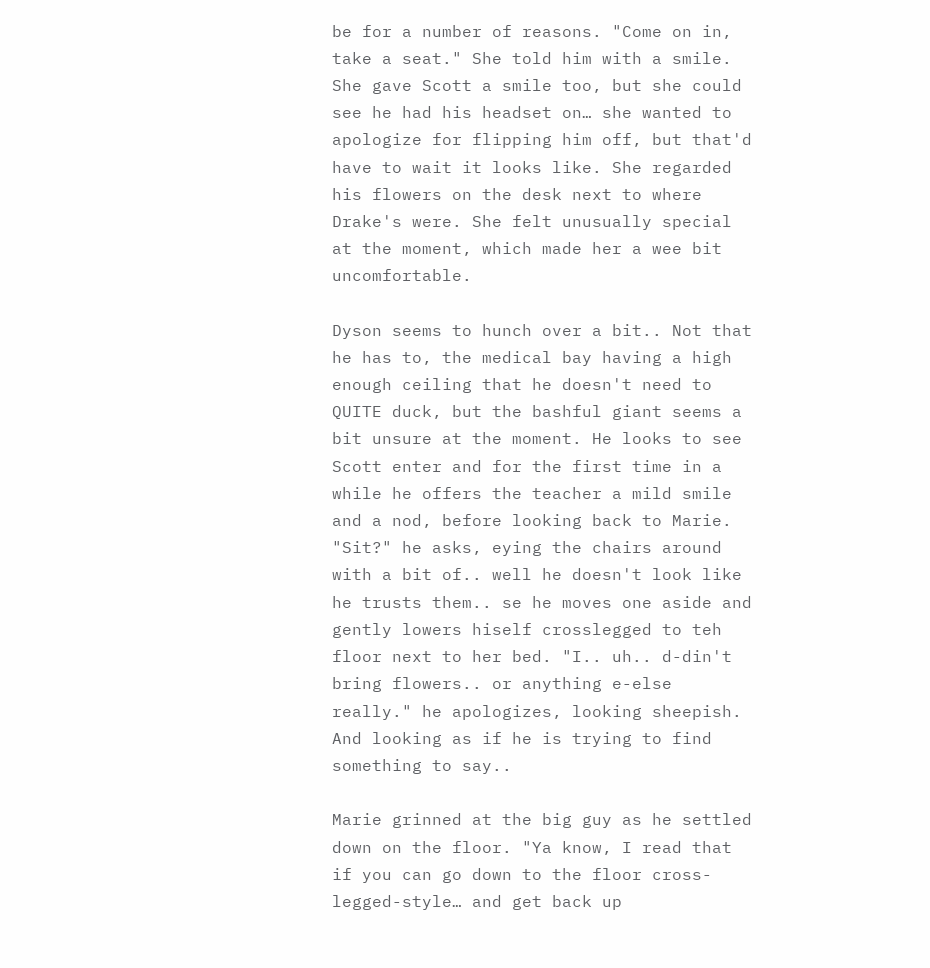be for a number of reasons. "Come on in, take a seat." She told him with a smile. She gave Scott a smile too, but she could see he had his headset on… she wanted to apologize for flipping him off, but that'd have to wait it looks like. She regarded his flowers on the desk next to where Drake's were. She felt unusually special at the moment, which made her a wee bit uncomfortable.

Dyson seems to hunch over a bit.. Not that he has to, the medical bay having a high enough ceiling that he doesn't need to QUITE duck, but the bashful giant seems a bit unsure at the moment. He looks to see Scott enter and for the first time in a while he offers the teacher a mild smile and a nod, before looking back to Marie. "Sit?" he asks, eying the chairs around with a bit of.. well he doesn't look like he trusts them.. se he moves one aside and gently lowers hiself crosslegged to teh floor next to her bed. "I.. uh.. d-din't bring flowers.. or anything e-else really." he apologizes, looking sheepish. And looking as if he is trying to find something to say..

Marie grinned at the big guy as he settled down on the floor. "Ya know, I read that if you can go down to the floor cross-legged-style… and get back up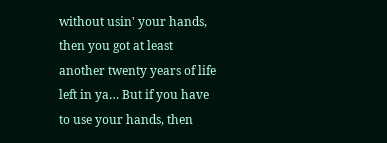without usin' your hands, then you got at least another twenty years of life left in ya… But if you have to use your hands, then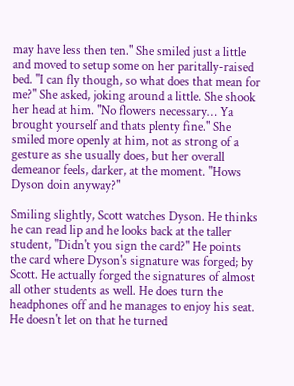may have less then ten." She smiled just a little and moved to setup some on her paritally-raised bed. "I can fly though, so what does that mean for me?" She asked, joking around a little. She shook her head at him. "No flowers necessary… Ya brought yourself and thats plenty fine." She smiled more openly at him, not as strong of a gesture as she usually does, but her overall demeanor feels, darker, at the moment. "Hows Dyson doin anyway?"

Smiling slightly, Scott watches Dyson. He thinks he can read lip and he looks back at the taller student, "Didn't you sign the card?" He points the card where Dyson's signature was forged; by Scott. He actually forged the signatures of almost all other students as well. He does turn the headphones off and he manages to enjoy his seat. He doesn't let on that he turned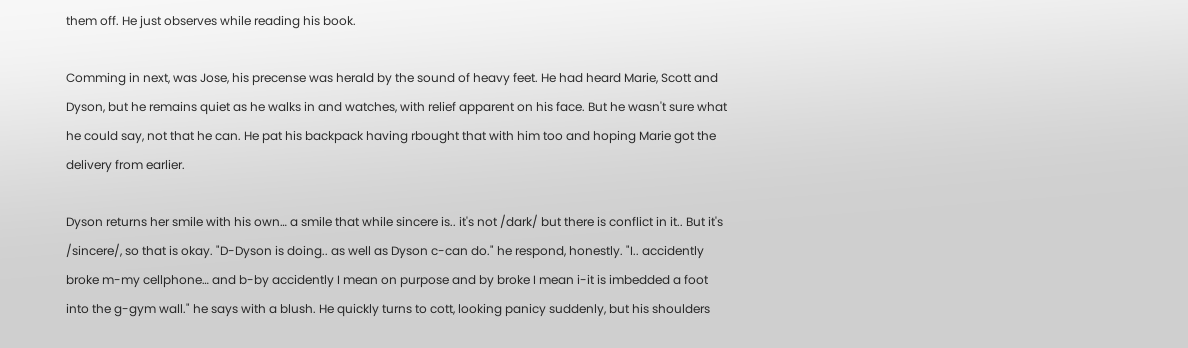them off. He just observes while reading his book.

Comming in next, was Jose, his precense was herald by the sound of heavy feet. He had heard Marie, Scott and Dyson, but he remains quiet as he walks in and watches, with relief apparent on his face. But he wasn't sure what he could say, not that he can. He pat his backpack having rbought that with him too and hoping Marie got the delivery from earlier.

Dyson returns her smile with his own… a smile that while sincere is.. it's not /dark/ but there is conflict in it.. But it's /sincere/, so that is okay. "D-Dyson is doing.. as well as Dyson c-can do." he respond, honestly. "I.. accidently broke m-my cellphone… and b-by accidently I mean on purpose and by broke I mean i-it is imbedded a foot into the g-gym wall." he says with a blush. He quickly turns to cott, looking panicy suddenly, but his shoulders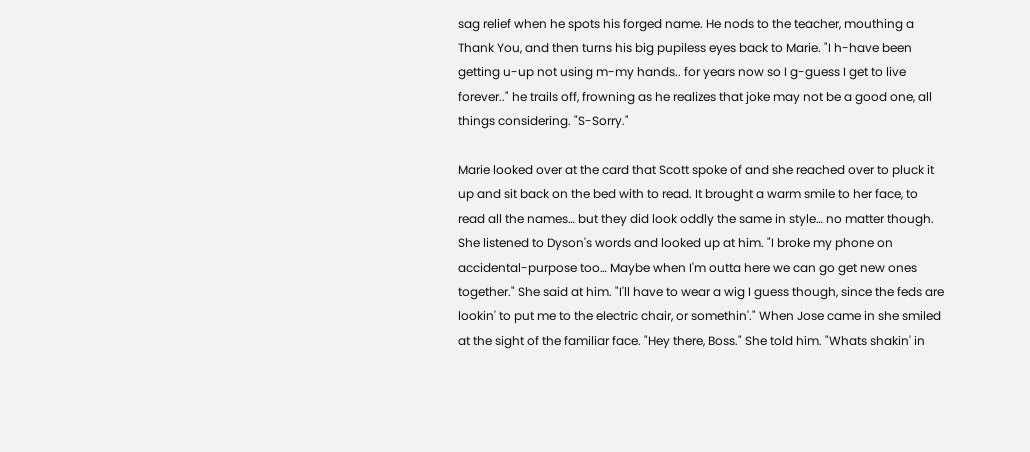sag relief when he spots his forged name. He nods to the teacher, mouthing a Thank You, and then turns his big pupiless eyes back to Marie. "I h-have been getting u-up not using m-my hands.. for years now so I g-guess I get to live forever.." he trails off, frowning as he realizes that joke may not be a good one, all things considering. "S-Sorry."

Marie looked over at the card that Scott spoke of and she reached over to pluck it up and sit back on the bed with to read. It brought a warm smile to her face, to read all the names… but they did look oddly the same in style… no matter though. She listened to Dyson's words and looked up at him. "I broke my phone on accidental-purpose too… Maybe when I'm outta here we can go get new ones together." She said at him. "I'll have to wear a wig I guess though, since the feds are lookin' to put me to the electric chair, or somethin'." When Jose came in she smiled at the sight of the familiar face. "Hey there, Boss." She told him. "Whats shakin' in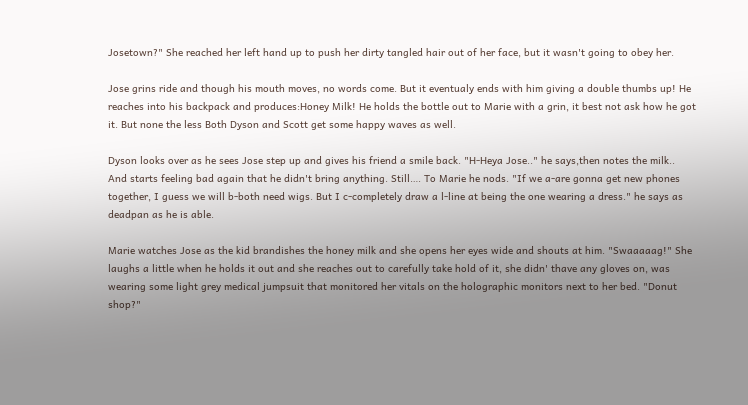Josetown?" She reached her left hand up to push her dirty tangled hair out of her face, but it wasn't going to obey her.

Jose grins ride and though his mouth moves, no words come. But it eventualy ends with him giving a double thumbs up! He reaches into his backpack and produces:Honey Milk! He holds the bottle out to Marie with a grin, it best not ask how he got it. But none the less Both Dyson and Scott get some happy waves as well.

Dyson looks over as he sees Jose step up and gives his friend a smile back. "H-Heya Jose.." he says,then notes the milk.. And starts feeling bad again that he didn't bring anything. Still…. To Marie he nods. "If we a-are gonna get new phones together, I guess we will b-both need wigs. But I c-completely draw a l-line at being the one wearing a dress." he says as deadpan as he is able.

Marie watches Jose as the kid brandishes the honey milk and she opens her eyes wide and shouts at him. "Swaaaaag!" She laughs a little when he holds it out and she reaches out to carefully take hold of it, she didn' thave any gloves on, was wearing some light grey medical jumpsuit that monitored her vitals on the holographic monitors next to her bed. "Donut shop?"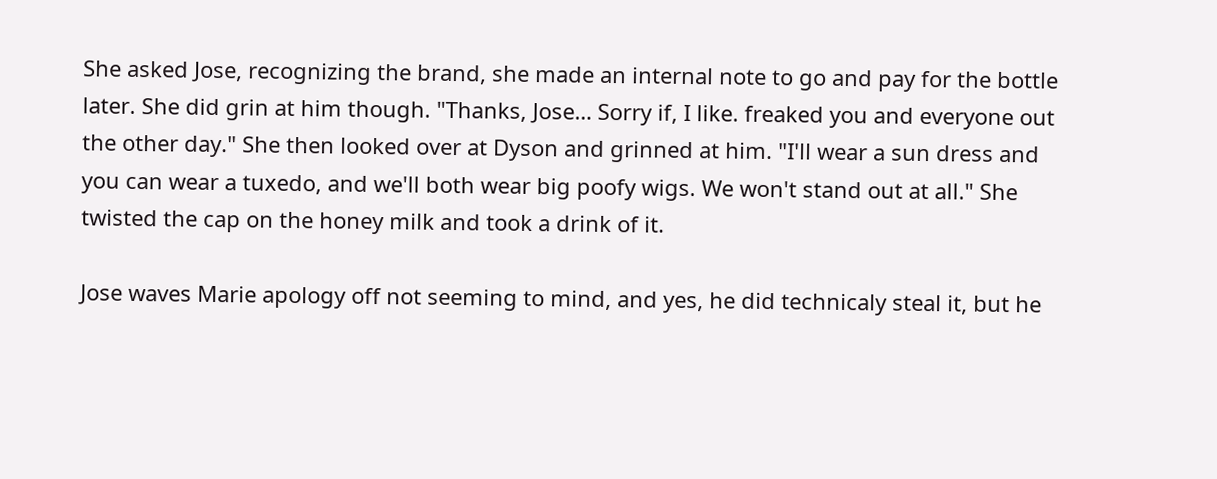She asked Jose, recognizing the brand, she made an internal note to go and pay for the bottle later. She did grin at him though. "Thanks, Jose… Sorry if, I like. freaked you and everyone out the other day." She then looked over at Dyson and grinned at him. "I'll wear a sun dress and you can wear a tuxedo, and we'll both wear big poofy wigs. We won't stand out at all." She twisted the cap on the honey milk and took a drink of it.

Jose waves Marie apology off not seeming to mind, and yes, he did technicaly steal it, but he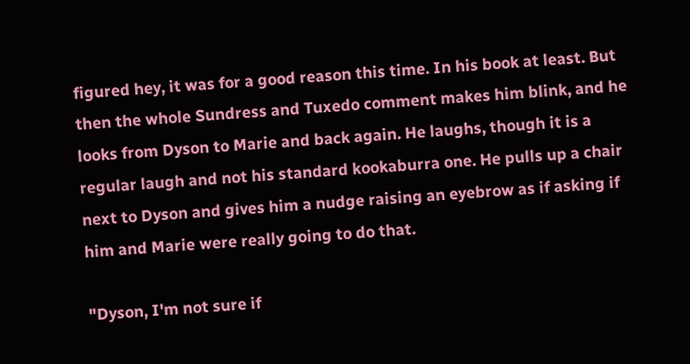figured hey, it was for a good reason this time. In his book at least. But then the whole Sundress and Tuxedo comment makes him blink, and he looks from Dyson to Marie and back again. He laughs, though it is a regular laugh and not his standard kookaburra one. He pulls up a chair next to Dyson and gives him a nudge raising an eyebrow as if asking if him and Marie were really going to do that.

"Dyson, I'm not sure if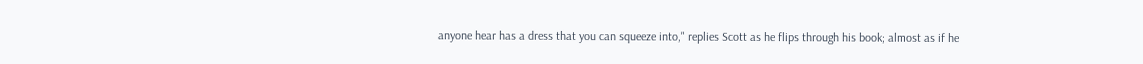anyone hear has a dress that you can squeeze into," replies Scott as he flips through his book; almost as if he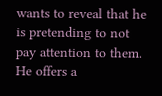wants to reveal that he is pretending to not pay attention to them. He offers a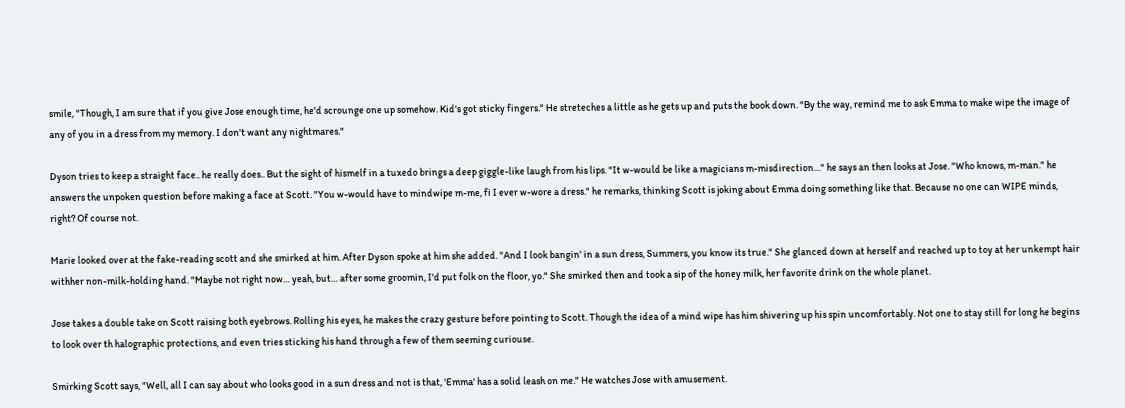smile, "Though, I am sure that if you give Jose enough time, he'd scrounge one up somehow. Kid's got sticky fingers." He streteches a little as he gets up and puts the book down. "By the way, remind me to ask Emma to make wipe the image of any of you in a dress from my memory. I don't want any nightmares."

Dyson tries to keep a straight face.. he really does.. But the sight of hismelf in a tuxedo brings a deep giggle-like laugh from his lips. "It w-would be like a magicians m-misdirection…" he says an then looks at Jose. "Who knows, m-man." he answers the unpoken question before making a face at Scott. "You w-would have to mindwipe m-me, fi I ever w-wore a dress." he remarks, thinking Scott is joking about Emma doing something like that. Because no one can WIPE minds, right? Of course not.

Marie looked over at the fake-reading scott and she smirked at him. After Dyson spoke at him she added. "And I look bangin' in a sun dress, Summers, you know its true." She glanced down at herself and reached up to toy at her unkempt hair withher non-milk-holding hand. "Maybe not right now… yeah, but… after some groomin, I'd put folk on the floor, yo." She smirked then and took a sip of the honey milk, her favorite drink on the whole planet.

Jose takes a double take on Scott raising both eyebrows. Rolling his eyes, he makes the crazy gesture before pointing to Scott. Though the idea of a mind wipe has him shivering up his spin uncomfortably. Not one to stay still for long he begins to look over th halographic protections, and even tries sticking his hand through a few of them seeming curiouse.

Smirking Scott says, "Well, all I can say about who looks good in a sun dress and not is that, 'Emma' has a solid leash on me." He watches Jose with amusement.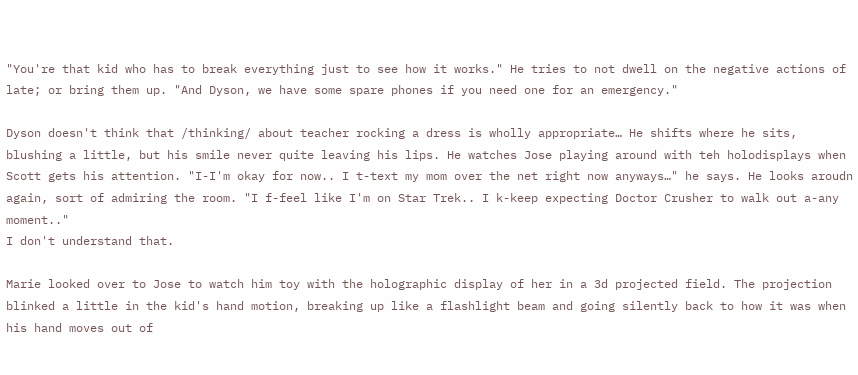"You're that kid who has to break everything just to see how it works." He tries to not dwell on the negative actions of late; or bring them up. "And Dyson, we have some spare phones if you need one for an emergency."

Dyson doesn't think that /thinking/ about teacher rocking a dress is wholly appropriate… He shifts where he sits, blushing a little, but his smile never quite leaving his lips. He watches Jose playing around with teh holodisplays when Scott gets his attention. "I-I'm okay for now.. I t-text my mom over the net right now anyways…" he says. He looks aroudn again, sort of admiring the room. "I f-feel like I'm on Star Trek.. I k-keep expecting Doctor Crusher to walk out a-any moment.."
I don't understand that.

Marie looked over to Jose to watch him toy with the holographic display of her in a 3d projected field. The projection blinked a little in the kid's hand motion, breaking up like a flashlight beam and going silently back to how it was when his hand moves out of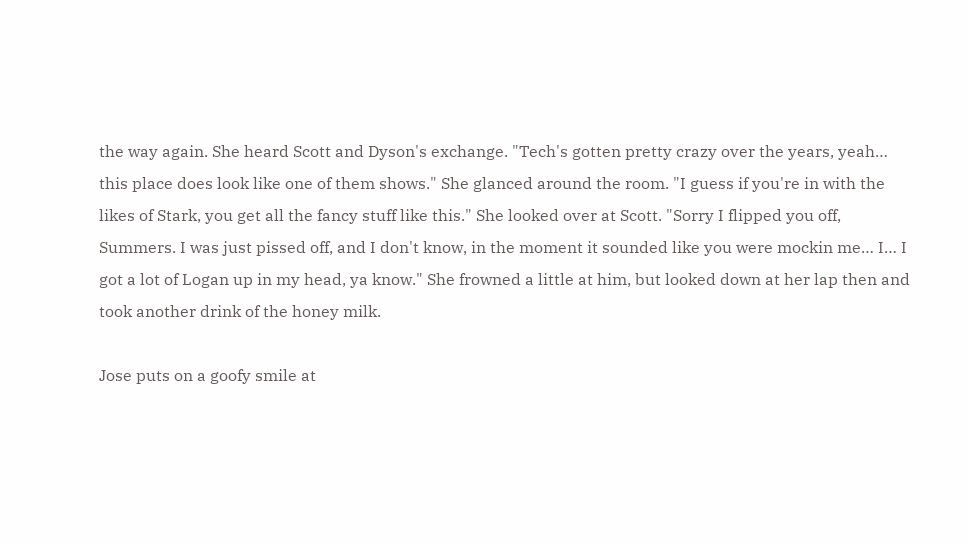the way again. She heard Scott and Dyson's exchange. "Tech's gotten pretty crazy over the years, yeah… this place does look like one of them shows." She glanced around the room. "I guess if you're in with the likes of Stark, you get all the fancy stuff like this." She looked over at Scott. "Sorry I flipped you off, Summers. I was just pissed off, and I don't know, in the moment it sounded like you were mockin me… I… I got a lot of Logan up in my head, ya know." She frowned a little at him, but looked down at her lap then and took another drink of the honey milk.

Jose puts on a goofy smile at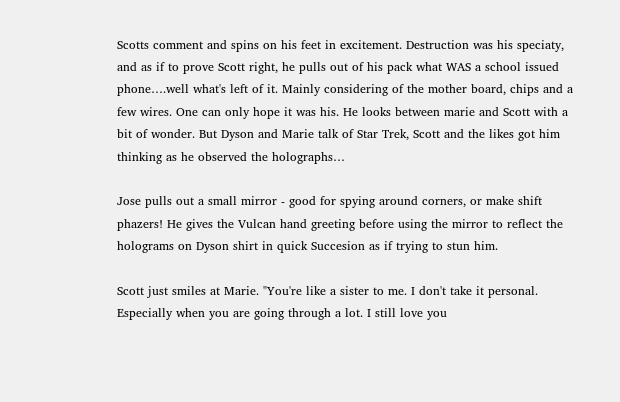Scotts comment and spins on his feet in excitement. Destruction was his speciaty, and as if to prove Scott right, he pulls out of his pack what WAS a school issued phone….well what's left of it. Mainly considering of the mother board, chips and a few wires. One can only hope it was his. He looks between marie and Scott with a bit of wonder. But Dyson and Marie talk of Star Trek, Scott and the likes got him thinking as he observed the holographs…

Jose pulls out a small mirror - good for spying around corners, or make shift phazers! He gives the Vulcan hand greeting before using the mirror to reflect the holograms on Dyson shirt in quick Succesion as if trying to stun him.

Scott just smiles at Marie. "You're like a sister to me. I don't take it personal. Especially when you are going through a lot. I still love you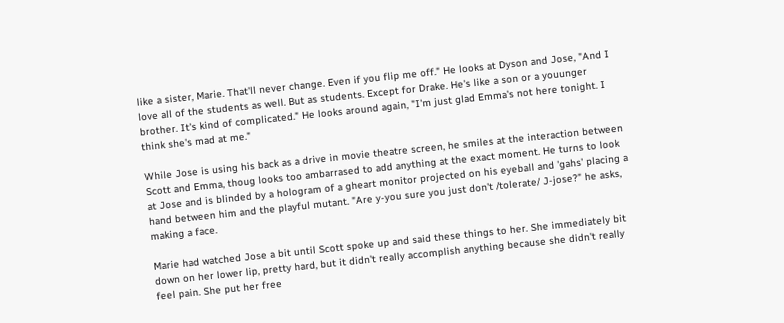like a sister, Marie. That'll never change. Even if you flip me off." He looks at Dyson and Jose, "And I love all of the students as well. But as students. Except for Drake. He's like a son or a youunger brother. It's kind of complicated." He looks around again, "I'm just glad Emma's not here tonight. I think she's mad at me."

While Jose is using his back as a drive in movie theatre screen, he smiles at the interaction between Scott and Emma, thoug looks too ambarrased to add anything at the exact moment. He turns to look at Jose and is blinded by a hologram of a gheart monitor projected on his eyeball and 'gahs' placing a hand between him and the playful mutant. "Are y-you sure you just don't /tolerate/ J-jose?" he asks, making a face.

Marie had watched Jose a bit until Scott spoke up and said these things to her. She immediately bit down on her lower lip, pretty hard, but it didn't really accomplish anything because she didn't really feel pain. She put her free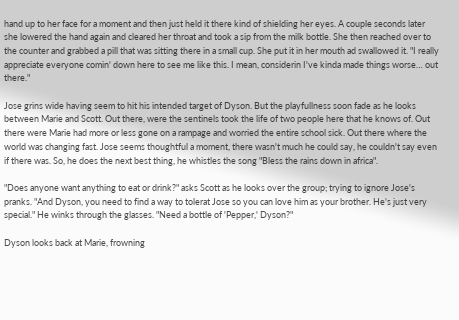hand up to her face for a moment and then just held it there kind of shielding her eyes. A couple seconds later she lowered the hand again and cleared her throat and took a sip from the milk bottle. She then reached over to the counter and grabbed a pill that was sitting there in a small cup. She put it in her mouth ad swallowed it. "I really appreciate everyone comin' down here to see me like this. I mean, considerin I've kinda made things worse… out there."

Jose grins wide having seem to hit his intended target of Dyson. But the playfullness soon fade as he looks between Marie and Scott. Out there, were the sentinels took the life of two people here that he knows of. Out there were Marie had more or less gone on a rampage and worried the entire school sick. Out there where the world was changing fast. Jose seems thoughtful a moment, there wasn't much he could say, he couldn't say even if there was. So, he does the next best thing, he whistles the song "Bless the rains down in africa".

"Does anyone want anything to eat or drink?" asks Scott as he looks over the group; trying to ignore Jose's pranks. "And Dyson, you need to find a way to tolerat Jose so you can love him as your brother. He's just very special." He winks through the glasses. "Need a bottle of 'Pepper,' Dyson?"

Dyson looks back at Marie, frowning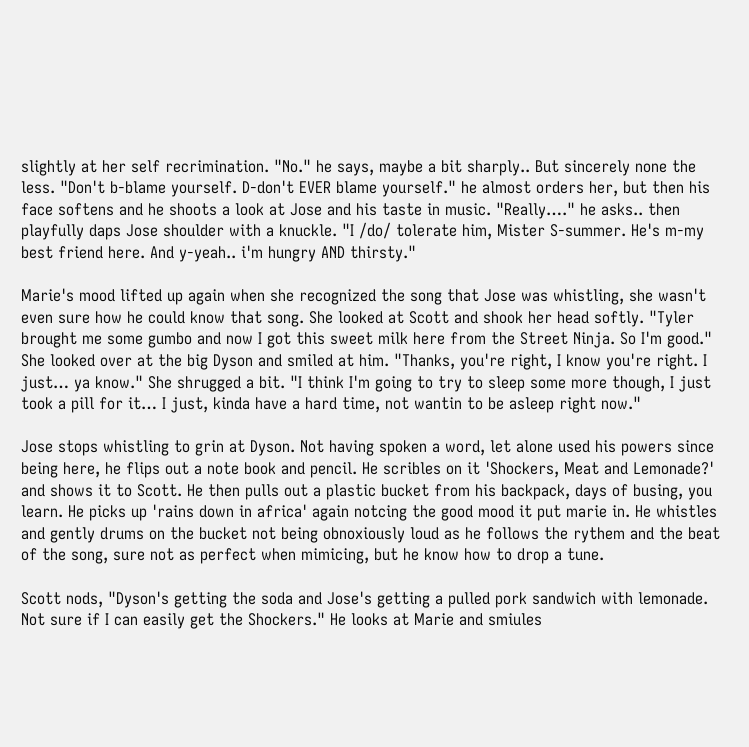slightly at her self recrimination. "No." he says, maybe a bit sharply.. But sincerely none the less. "Don't b-blame yourself. D-don't EVER blame yourself." he almost orders her, but then his face softens and he shoots a look at Jose and his taste in music. "Really…." he asks.. then playfully daps Jose shoulder with a knuckle. "I /do/ tolerate him, Mister S-summer. He's m-my best friend here. And y-yeah.. i'm hungry AND thirsty."

Marie's mood lifted up again when she recognized the song that Jose was whistling, she wasn't even sure how he could know that song. She looked at Scott and shook her head softly. "Tyler brought me some gumbo and now I got this sweet milk here from the Street Ninja. So I'm good." She looked over at the big Dyson and smiled at him. "Thanks, you're right, I know you're right. I just… ya know." She shrugged a bit. "I think I'm going to try to sleep some more though, I just took a pill for it… I just, kinda have a hard time, not wantin to be asleep right now."

Jose stops whistling to grin at Dyson. Not having spoken a word, let alone used his powers since being here, he flips out a note book and pencil. He scribles on it 'Shockers, Meat and Lemonade?' and shows it to Scott. He then pulls out a plastic bucket from his backpack, days of busing, you learn. He picks up 'rains down in africa' again notcing the good mood it put marie in. He whistles and gently drums on the bucket not being obnoxiously loud as he follows the rythem and the beat of the song, sure not as perfect when mimicing, but he know how to drop a tune.

Scott nods, "Dyson's getting the soda and Jose's getting a pulled pork sandwich with lemonade. Not sure if I can easily get the Shockers." He looks at Marie and smiules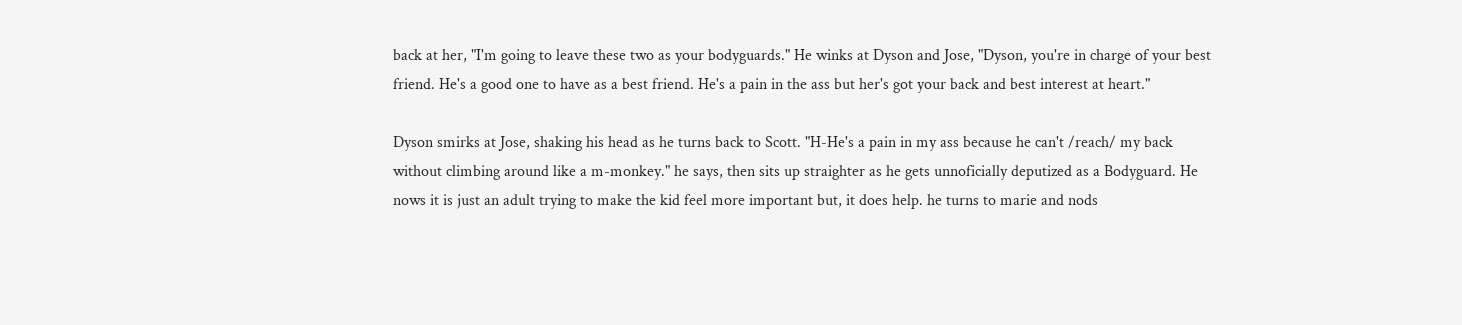back at her, "I'm going to leave these two as your bodyguards." He winks at Dyson and Jose, "Dyson, you're in charge of your best friend. He's a good one to have as a best friend. He's a pain in the ass but her's got your back and best interest at heart."

Dyson smirks at Jose, shaking his head as he turns back to Scott. "H-He's a pain in my ass because he can't /reach/ my back without climbing around like a m-monkey." he says, then sits up straighter as he gets unnoficially deputized as a Bodyguard. He nows it is just an adult trying to make the kid feel more important but, it does help. he turns to marie and nods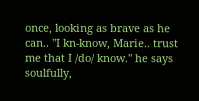once, looking as brave as he can.. "I kn-know, Marie.. trust me that I /do/ know." he says soulfully,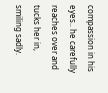compassion in his eyes.. he carefully reaches over and tucks her in, smiling sadly.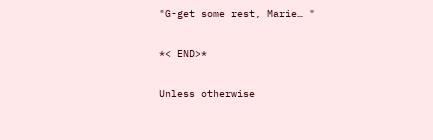"G-get some rest, Marie… "

*< END>*

Unless otherwise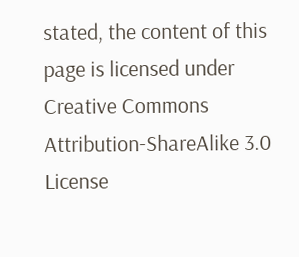stated, the content of this page is licensed under Creative Commons Attribution-ShareAlike 3.0 License